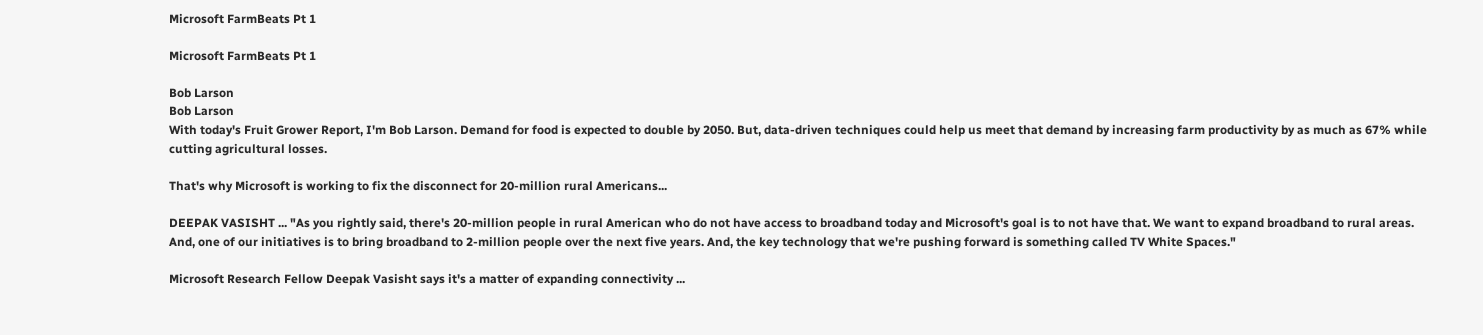Microsoft FarmBeats Pt 1

Microsoft FarmBeats Pt 1

Bob Larson
Bob Larson
With today's Fruit Grower Report, I'm Bob Larson. Demand for food is expected to double by 2050. But, data-driven techniques could help us meet that demand by increasing farm productivity by as much as 67% while cutting agricultural losses.

That's why Microsoft is working to fix the disconnect for 20-million rural Americans...

DEEPAK VASISHT ... "As you rightly said, there's 20-million people in rural American who do not have access to broadband today and Microsoft's goal is to not have that. We want to expand broadband to rural areas. And, one of our initiatives is to bring broadband to 2-million people over the next five years. And, the key technology that we're pushing forward is something called TV White Spaces."

Microsoft Research Fellow Deepak Vasisht says it's a matter of expanding connectivity ...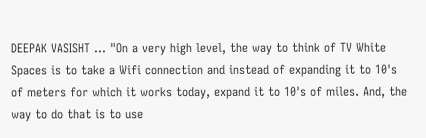DEEPAK VASISHT ... "On a very high level, the way to think of TV White Spaces is to take a Wifi connection and instead of expanding it to 10's of meters for which it works today, expand it to 10's of miles. And, the way to do that is to use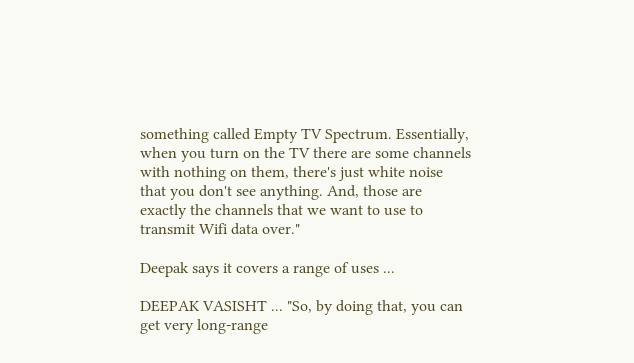something called Empty TV Spectrum. Essentially, when you turn on the TV there are some channels with nothing on them, there's just white noise that you don't see anything. And, those are exactly the channels that we want to use to transmit Wifi data over."

Deepak says it covers a range of uses ...

DEEPAK VASISHT ... "So, by doing that, you can get very long-range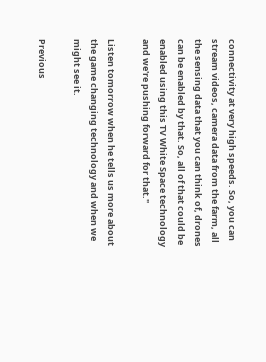connectivity at very high speeds. So, you can stream videos, camera data from the farm, all the sensing data that you can think of, drones can be enabled by that. So, all of that could be enabled using this TV White Space technology and we're pushing forward for that."

Listen tomorrow when he tells us more about the game changing technology and when we might see it.

Previous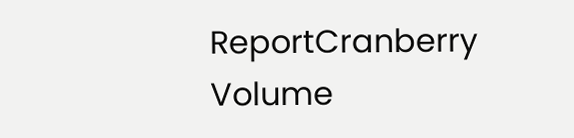ReportCranberry Volume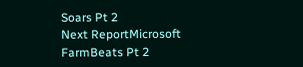Soars Pt 2
Next ReportMicrosoft FarmBeats Pt 2